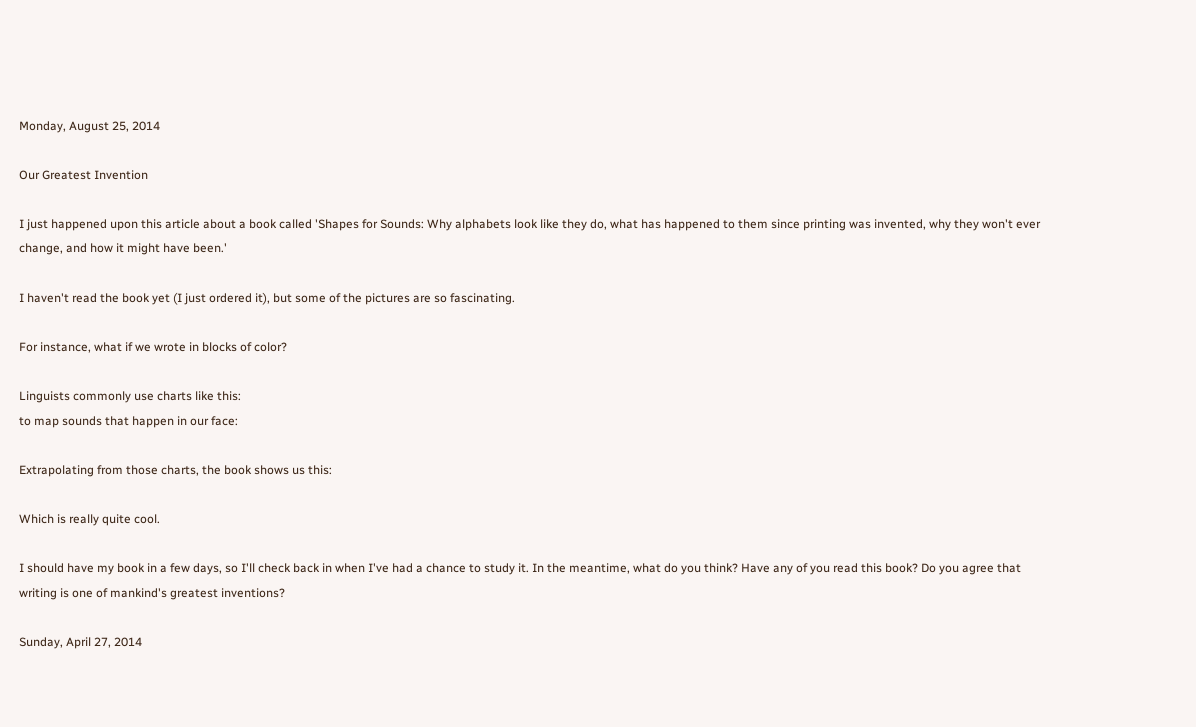Monday, August 25, 2014

Our Greatest Invention

I just happened upon this article about a book called 'Shapes for Sounds: Why alphabets look like they do, what has happened to them since printing was invented, why they won't ever change, and how it might have been.'

I haven't read the book yet (I just ordered it), but some of the pictures are so fascinating.

For instance, what if we wrote in blocks of color?

Linguists commonly use charts like this:
to map sounds that happen in our face:

Extrapolating from those charts, the book shows us this:

Which is really quite cool.

I should have my book in a few days, so I'll check back in when I've had a chance to study it. In the meantime, what do you think? Have any of you read this book? Do you agree that writing is one of mankind's greatest inventions?

Sunday, April 27, 2014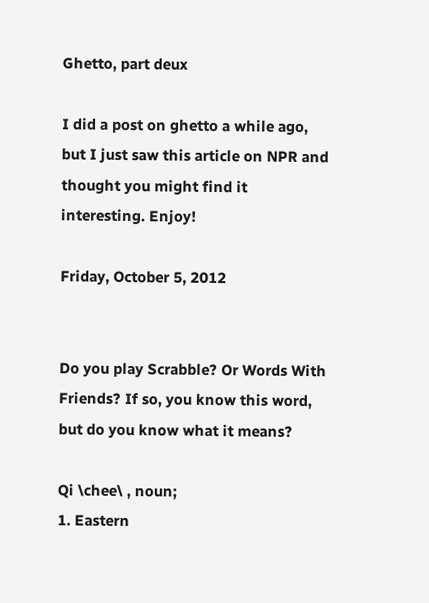Ghetto, part deux

I did a post on ghetto a while ago, but I just saw this article on NPR and thought you might find it interesting. Enjoy!

Friday, October 5, 2012


Do you play Scrabble? Or Words With Friends? If so, you know this word, but do you know what it means?

Qi \chee\ , noun;
1. Eastern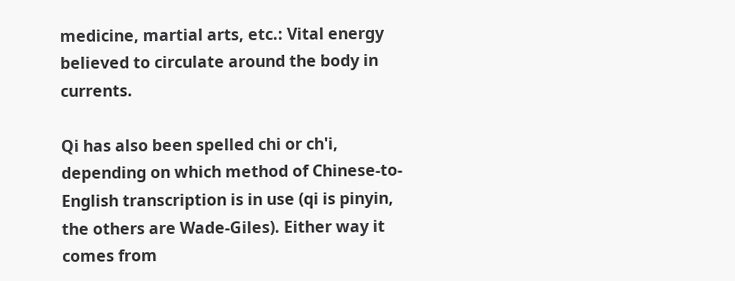medicine, martial arts, etc.: Vital energy believed to circulate around the body in currents.

Qi has also been spelled chi or ch'i, depending on which method of Chinese-to-English transcription is in use (qi is pinyin, the others are Wade-Giles). Either way it comes from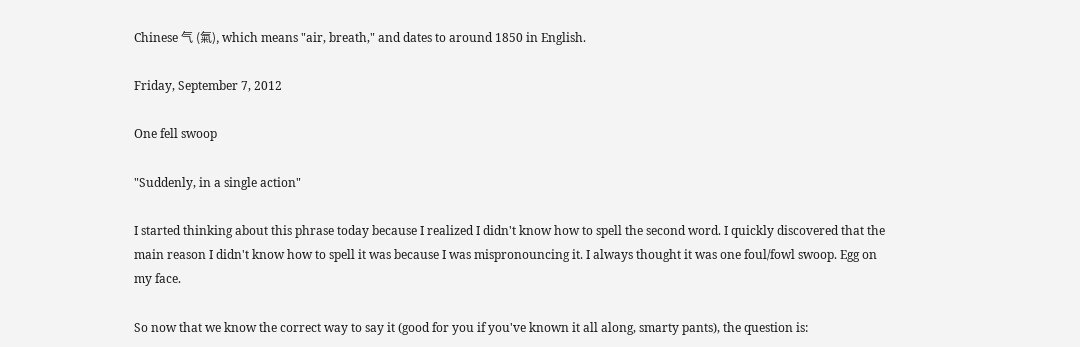Chinese 气 (氣), which means "air, breath," and dates to around 1850 in English.

Friday, September 7, 2012

One fell swoop

"Suddenly, in a single action"

I started thinking about this phrase today because I realized I didn't know how to spell the second word. I quickly discovered that the main reason I didn't know how to spell it was because I was mispronouncing it. I always thought it was one foul/fowl swoop. Egg on my face.

So now that we know the correct way to say it (good for you if you've known it all along, smarty pants), the question is: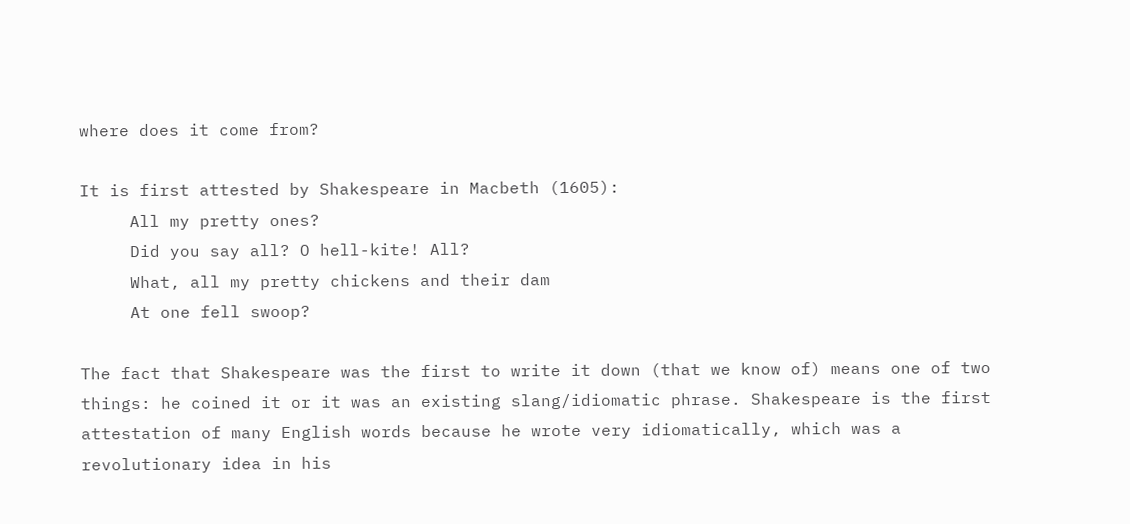where does it come from?

It is first attested by Shakespeare in Macbeth (1605):
     All my pretty ones?
     Did you say all? O hell-kite! All?
     What, all my pretty chickens and their dam
     At one fell swoop?

The fact that Shakespeare was the first to write it down (that we know of) means one of two things: he coined it or it was an existing slang/idiomatic phrase. Shakespeare is the first attestation of many English words because he wrote very idiomatically, which was a revolutionary idea in his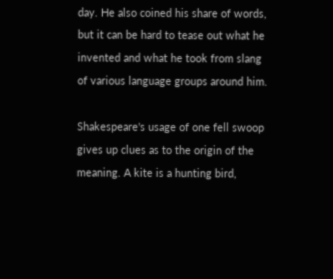day. He also coined his share of words, but it can be hard to tease out what he invented and what he took from slang of various language groups around him.

Shakespeare's usage of one fell swoop gives up clues as to the origin of the meaning. A kite is a hunting bird,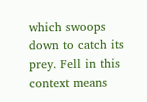which swoops down to catch its prey. Fell in this context means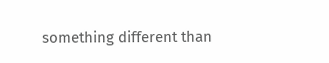something different than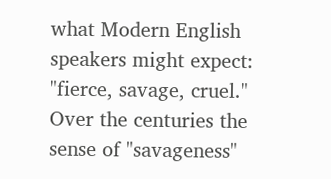what Modern English speakers might expect: "fierce, savage, cruel." Over the centuries the sense of "savageness"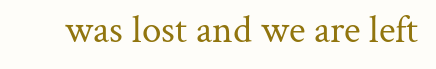was lost and we are left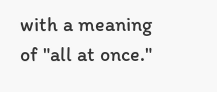with a meaning of "all at once."